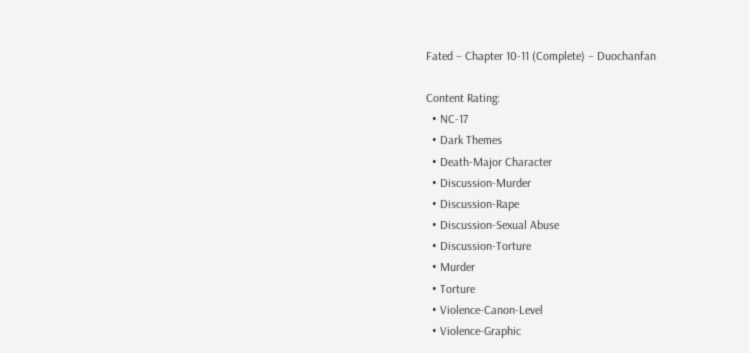Fated – Chapter 10-11 (Complete) – Duochanfan

Content Rating:
  • NC-17
  • Dark Themes
  • Death-Major Character
  • Discussion-Murder
  • Discussion-Rape
  • Discussion-Sexual Abuse
  • Discussion-Torture
  • Murder
  • Torture
  • Violence-Canon-Level
  • Violence-Graphic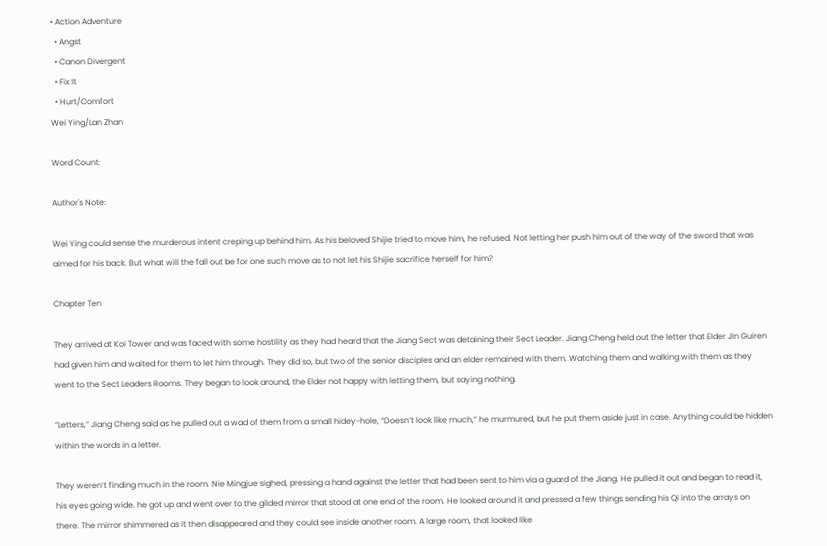• Action Adventure
  • Angst
  • Canon Divergent
  • Fix It
  • Hurt/Comfort
Wei Ying/Lan Zhan

Word Count:

Author's Note:

Wei Ying could sense the murderous intent creping up behind him. As his beloved Shijie tried to move him, he refused. Not letting her push him out of the way of the sword that was aimed for his back. But what will the fall out be for one such move as to not let his Shijie sacrifice herself for him?

Chapter Ten

They arrived at Koi Tower and was faced with some hostility as they had heard that the Jiang Sect was detaining their Sect Leader. Jiang Cheng held out the letter that Elder Jin Guiren had given him and waited for them to let him through. They did so, but two of the senior disciples and an elder remained with them. Watching them and walking with them as they went to the Sect Leaders Rooms. They began to look around, the Elder not happy with letting them, but saying nothing.

“Letters,” Jiang Cheng said as he pulled out a wad of them from a small hidey-hole, “Doesn’t look like much,” he murmured, but he put them aside just in case. Anything could be hidden within the words in a letter.

They weren’t finding much in the room. Nie Mingjue sighed, pressing a hand against the letter that had been sent to him via a guard of the Jiang. He pulled it out and began to read it, his eyes going wide. he got up and went over to the gilded mirror that stood at one end of the room. He looked around it and pressed a few things sending his Qi into the arrays on there. The mirror shimmered as it then disappeared and they could see inside another room. A large room, that looked like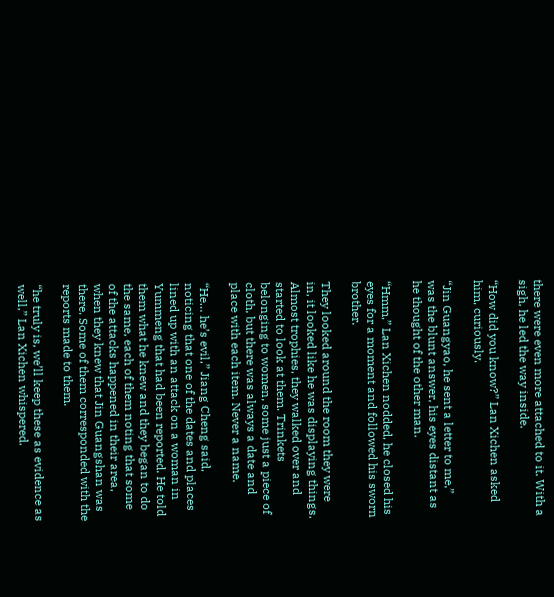there were even more attached to it. With a sigh, he led the way inside.

“How did you know?” Lan Xichen asked him, curiously.

“Jin Guangyao, he sent a letter to me,” was the blunt answer, his eyes distant as he thought of the other man.

“Hmm,” Lan Xichen nodded, he closed his eyes for a moment and followed his sworn brother.

They looked around the room they were in, it looked like he was displaying things. Almost trophies, they walked over and started to look at them. Trinkets belonging to women, some just a piece of cloth, but there was always a date and place with each item. Never a name.

“He… he’s evil,” Jiang Cheng said, noticing that one of the dates and places lined up with an attack on a woman in Yummeng that had been reported. He told them what he knew and they began to do the same, each of them noting that some of the attacks happened in their area, when they knew that Jin Guangshan was there. Some of them corresponded with the reports made to them.

“he truly is, we’ll keep these as evidence as well,” Lan Xichen whispered.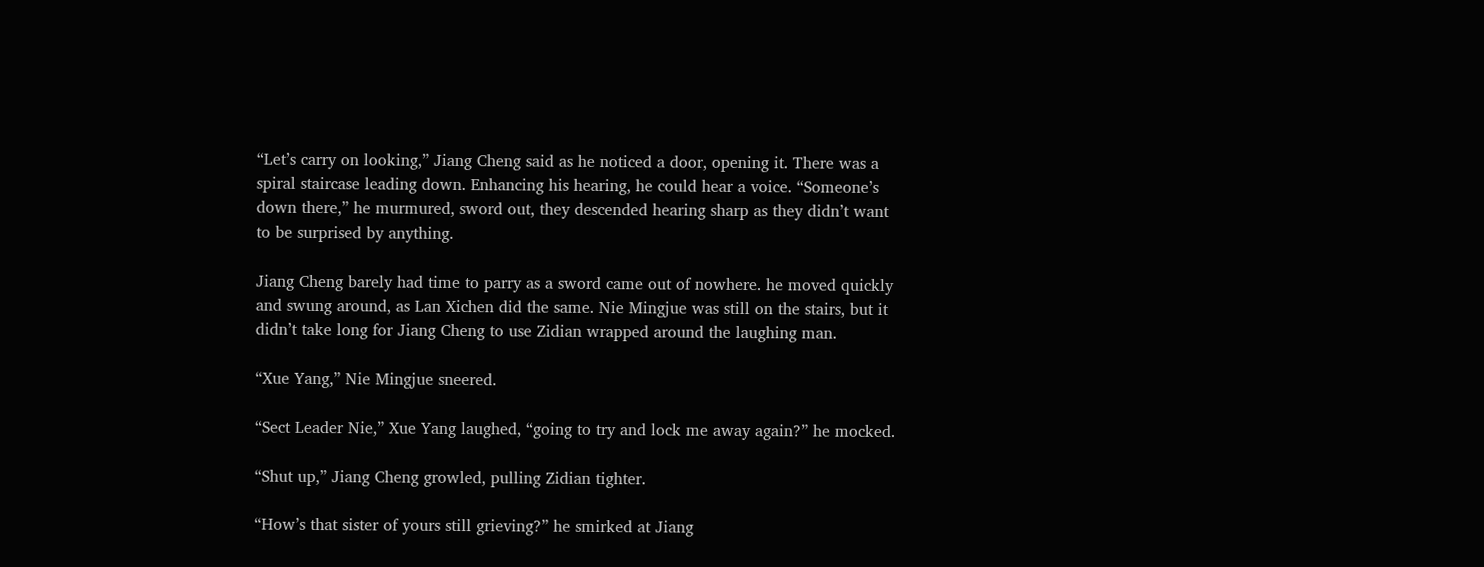“Let’s carry on looking,” Jiang Cheng said as he noticed a door, opening it. There was a spiral staircase leading down. Enhancing his hearing, he could hear a voice. “Someone’s down there,” he murmured, sword out, they descended hearing sharp as they didn’t want to be surprised by anything.

Jiang Cheng barely had time to parry as a sword came out of nowhere. he moved quickly and swung around, as Lan Xichen did the same. Nie Mingjue was still on the stairs, but it didn’t take long for Jiang Cheng to use Zidian wrapped around the laughing man.

“Xue Yang,” Nie Mingjue sneered.

“Sect Leader Nie,” Xue Yang laughed, “going to try and lock me away again?” he mocked.

“Shut up,” Jiang Cheng growled, pulling Zidian tighter.

“How’s that sister of yours still grieving?” he smirked at Jiang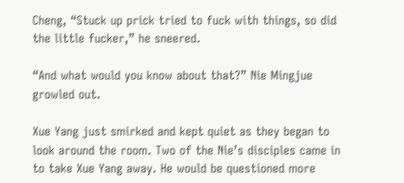Cheng, “Stuck up prick tried to fuck with things, so did the little fucker,” he sneered.

“And what would you know about that?” Nie Mingjue growled out.

Xue Yang just smirked and kept quiet as they began to look around the room. Two of the Nie’s disciples came in to take Xue Yang away. He would be questioned more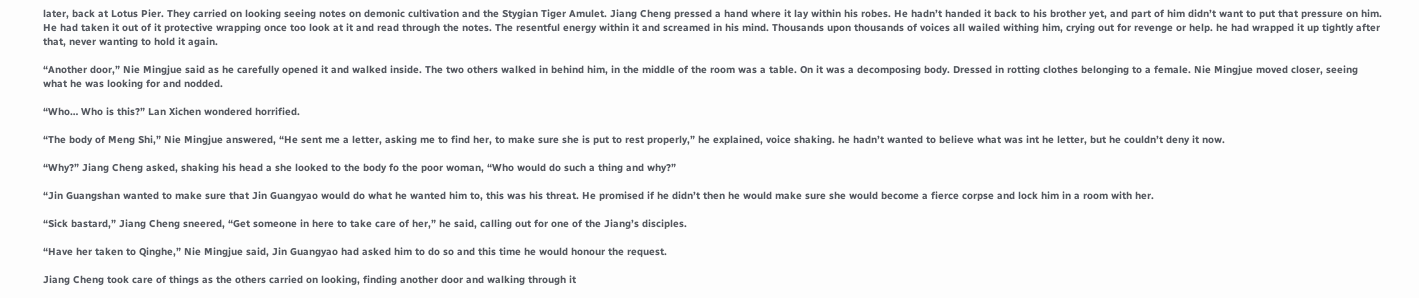later, back at Lotus Pier. They carried on looking seeing notes on demonic cultivation and the Stygian Tiger Amulet. Jiang Cheng pressed a hand where it lay within his robes. He hadn’t handed it back to his brother yet, and part of him didn’t want to put that pressure on him. He had taken it out of it protective wrapping once too look at it and read through the notes. The resentful energy within it and screamed in his mind. Thousands upon thousands of voices all wailed withing him, crying out for revenge or help. he had wrapped it up tightly after that, never wanting to hold it again.

“Another door,” Nie Mingjue said as he carefully opened it and walked inside. The two others walked in behind him, in the middle of the room was a table. On it was a decomposing body. Dressed in rotting clothes belonging to a female. Nie Mingjue moved closer, seeing what he was looking for and nodded.

“Who… Who is this?” Lan Xichen wondered horrified.

“The body of Meng Shi,” Nie Mingjue answered, “He sent me a letter, asking me to find her, to make sure she is put to rest properly,” he explained, voice shaking. he hadn’t wanted to believe what was int he letter, but he couldn’t deny it now.

“Why?” Jiang Cheng asked, shaking his head a she looked to the body fo the poor woman, “Who would do such a thing and why?”

“Jin Guangshan wanted to make sure that Jin Guangyao would do what he wanted him to, this was his threat. He promised if he didn’t then he would make sure she would become a fierce corpse and lock him in a room with her.

“Sick bastard,” Jiang Cheng sneered, “Get someone in here to take care of her,” he said, calling out for one of the Jiang’s disciples.

“Have her taken to Qinghe,” Nie Mingjue said, Jin Guangyao had asked him to do so and this time he would honour the request.

Jiang Cheng took care of things as the others carried on looking, finding another door and walking through it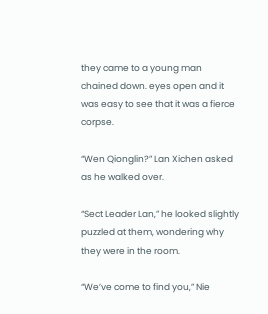they came to a young man chained down. eyes open and it was easy to see that it was a fierce corpse.

“Wen Qionglin?” Lan Xichen asked as he walked over.

“Sect Leader Lan,” he looked slightly puzzled at them, wondering why they were in the room.

“We’ve come to find you,” Nie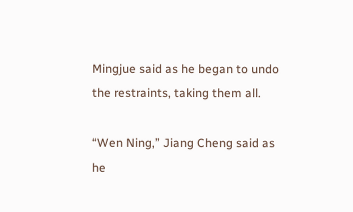Mingjue said as he began to undo the restraints, taking them all.

“Wen Ning,” Jiang Cheng said as he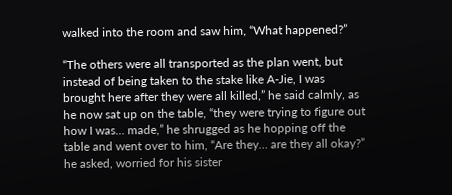walked into the room and saw him, “What happened?”

“The others were all transported as the plan went, but instead of being taken to the stake like A-Jie, I was brought here after they were all killed,” he said calmly, as he now sat up on the table, “they were trying to figure out how I was… made,” he shrugged as he hopping off the table and went over to him, “Are they… are they all okay?” he asked, worried for his sister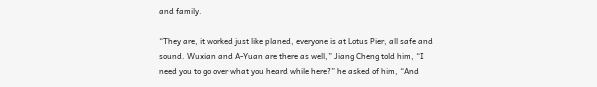and family.

“They are, it worked just like planed, everyone is at Lotus Pier, all safe and sound. Wuxian and A-Yuan are there as well,” Jiang Cheng told him, “I need you to go over what you heard while here?” he asked of him, “And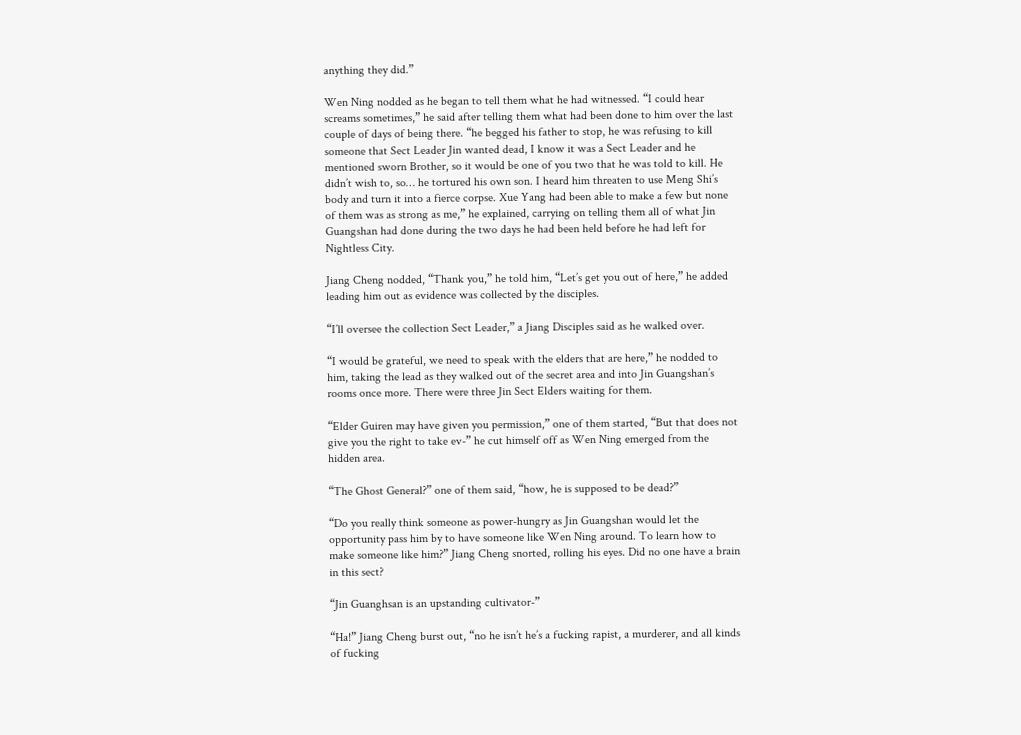anything they did.”

Wen Ning nodded as he began to tell them what he had witnessed. “I could hear screams sometimes,” he said after telling them what had been done to him over the last couple of days of being there. “he begged his father to stop, he was refusing to kill someone that Sect Leader Jin wanted dead, I know it was a Sect Leader and he mentioned sworn Brother, so it would be one of you two that he was told to kill. He didn’t wish to, so… he tortured his own son. I heard him threaten to use Meng Shi’s body and turn it into a fierce corpse. Xue Yang had been able to make a few but none of them was as strong as me,” he explained, carrying on telling them all of what Jin Guangshan had done during the two days he had been held before he had left for Nightless City.

Jiang Cheng nodded, “Thank you,” he told him, “Let’s get you out of here,” he added leading him out as evidence was collected by the disciples.

“I’ll oversee the collection Sect Leader,” a Jiang Disciples said as he walked over.

“I would be grateful, we need to speak with the elders that are here,” he nodded to him, taking the lead as they walked out of the secret area and into Jin Guangshan’s rooms once more. There were three Jin Sect Elders waiting for them.

“Elder Guiren may have given you permission,” one of them started, “But that does not give you the right to take ev-” he cut himself off as Wen Ning emerged from the hidden area.

“The Ghost General?” one of them said, “how, he is supposed to be dead?”

“Do you really think someone as power-hungry as Jin Guangshan would let the opportunity pass him by to have someone like Wen Ning around. To learn how to make someone like him?” Jiang Cheng snorted, rolling his eyes. Did no one have a brain in this sect?

“Jin Guanghsan is an upstanding cultivator-”

“Ha!” Jiang Cheng burst out, “no he isn’t he’s a fucking rapist, a murderer, and all kinds of fucking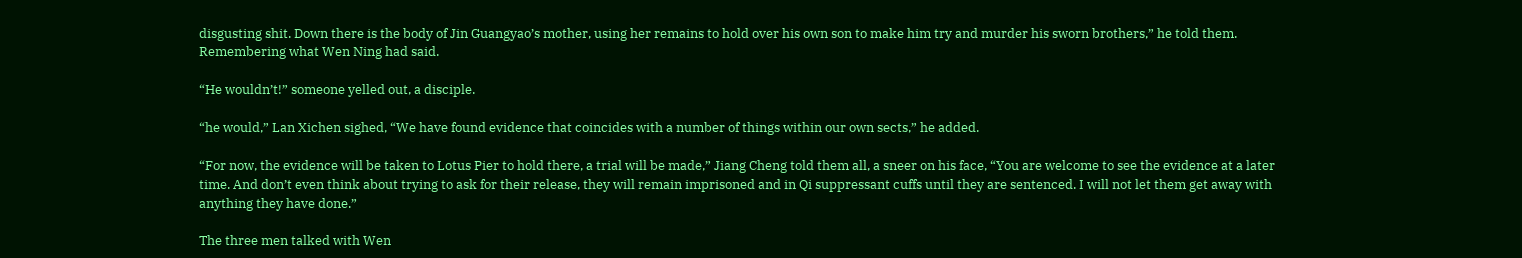disgusting shit. Down there is the body of Jin Guangyao’s mother, using her remains to hold over his own son to make him try and murder his sworn brothers,” he told them. Remembering what Wen Ning had said.

“He wouldn’t!” someone yelled out, a disciple.

“he would,” Lan Xichen sighed, “We have found evidence that coincides with a number of things within our own sects,” he added.

“For now, the evidence will be taken to Lotus Pier to hold there, a trial will be made,” Jiang Cheng told them all, a sneer on his face, “You are welcome to see the evidence at a later time. And don’t even think about trying to ask for their release, they will remain imprisoned and in Qi suppressant cuffs until they are sentenced. I will not let them get away with anything they have done.”

The three men talked with Wen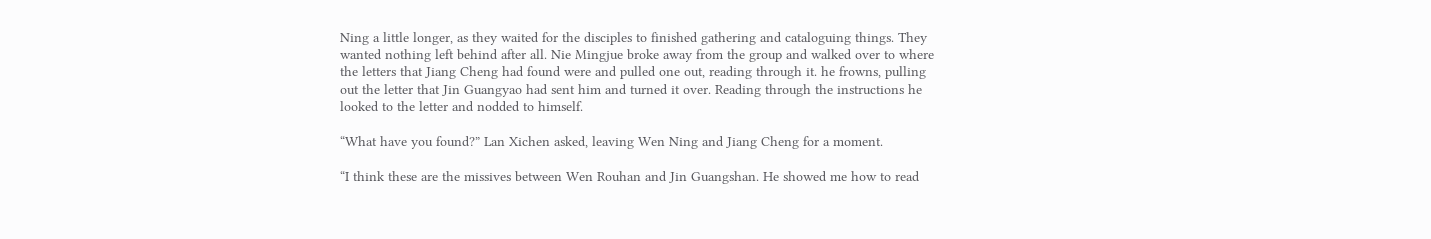Ning a little longer, as they waited for the disciples to finished gathering and cataloguing things. They wanted nothing left behind after all. Nie Mingjue broke away from the group and walked over to where the letters that Jiang Cheng had found were and pulled one out, reading through it. he frowns, pulling out the letter that Jin Guangyao had sent him and turned it over. Reading through the instructions he looked to the letter and nodded to himself.

“What have you found?” Lan Xichen asked, leaving Wen Ning and Jiang Cheng for a moment.

“I think these are the missives between Wen Rouhan and Jin Guangshan. He showed me how to read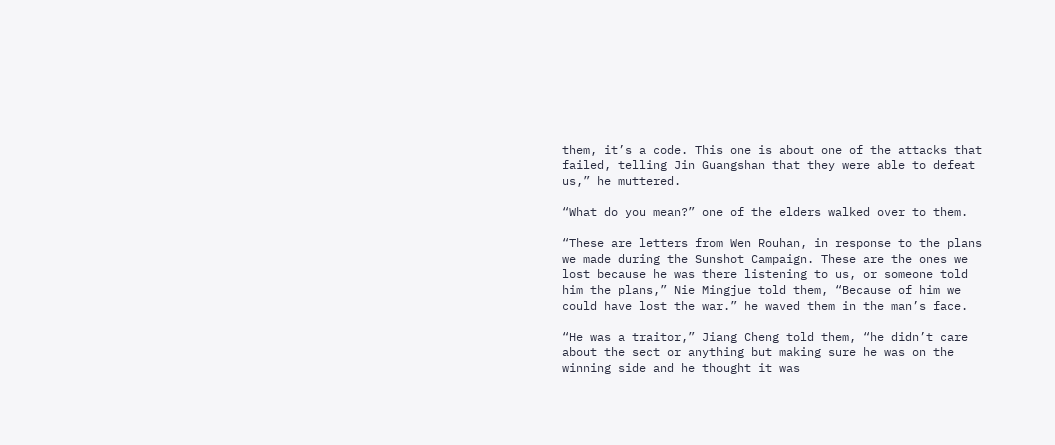them, it’s a code. This one is about one of the attacks that failed, telling Jin Guangshan that they were able to defeat us,” he muttered.

“What do you mean?” one of the elders walked over to them.

“These are letters from Wen Rouhan, in response to the plans we made during the Sunshot Campaign. These are the ones we lost because he was there listening to us, or someone told him the plans,” Nie Mingjue told them, “Because of him we could have lost the war.” he waved them in the man’s face.

“He was a traitor,” Jiang Cheng told them, “he didn’t care about the sect or anything but making sure he was on the winning side and he thought it was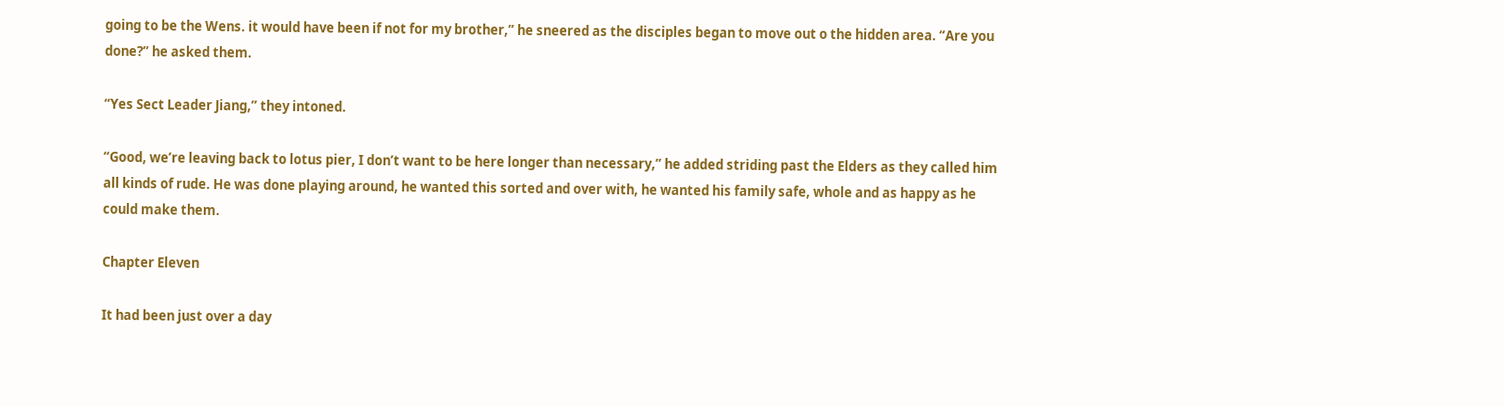going to be the Wens. it would have been if not for my brother,” he sneered as the disciples began to move out o the hidden area. “Are you done?” he asked them.

“Yes Sect Leader Jiang,” they intoned.

“Good, we’re leaving back to lotus pier, I don’t want to be here longer than necessary,” he added striding past the Elders as they called him all kinds of rude. He was done playing around, he wanted this sorted and over with, he wanted his family safe, whole and as happy as he could make them.

Chapter Eleven

It had been just over a day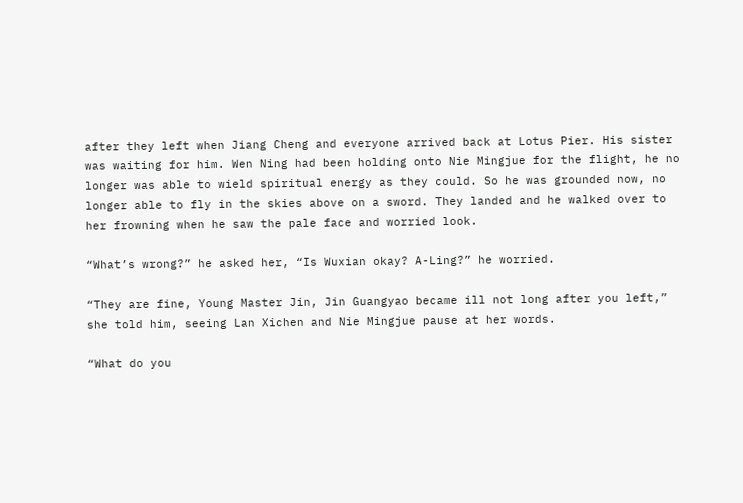after they left when Jiang Cheng and everyone arrived back at Lotus Pier. His sister was waiting for him. Wen Ning had been holding onto Nie Mingjue for the flight, he no longer was able to wield spiritual energy as they could. So he was grounded now, no longer able to fly in the skies above on a sword. They landed and he walked over to her frowning when he saw the pale face and worried look.

“What’s wrong?” he asked her, “Is Wuxian okay? A-Ling?” he worried.

“They are fine, Young Master Jin, Jin Guangyao became ill not long after you left,” she told him, seeing Lan Xichen and Nie Mingjue pause at her words.

“What do you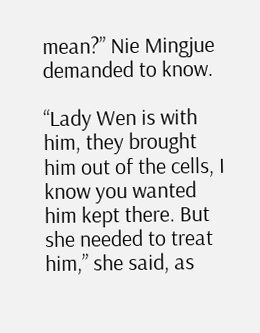mean?” Nie Mingjue demanded to know.

“Lady Wen is with him, they brought him out of the cells, I know you wanted him kept there. But she needed to treat him,” she said, as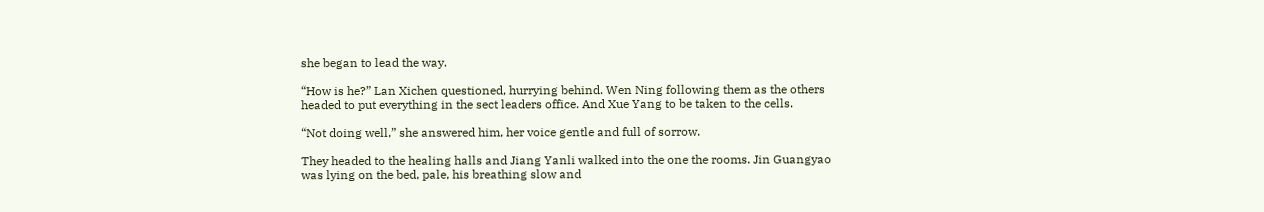she began to lead the way.

“How is he?” Lan Xichen questioned, hurrying behind. Wen Ning following them as the others headed to put everything in the sect leaders office. And Xue Yang to be taken to the cells.

“Not doing well,” she answered him, her voice gentle and full of sorrow.

They headed to the healing halls and Jiang Yanli walked into the one the rooms. Jin Guangyao was lying on the bed, pale, his breathing slow and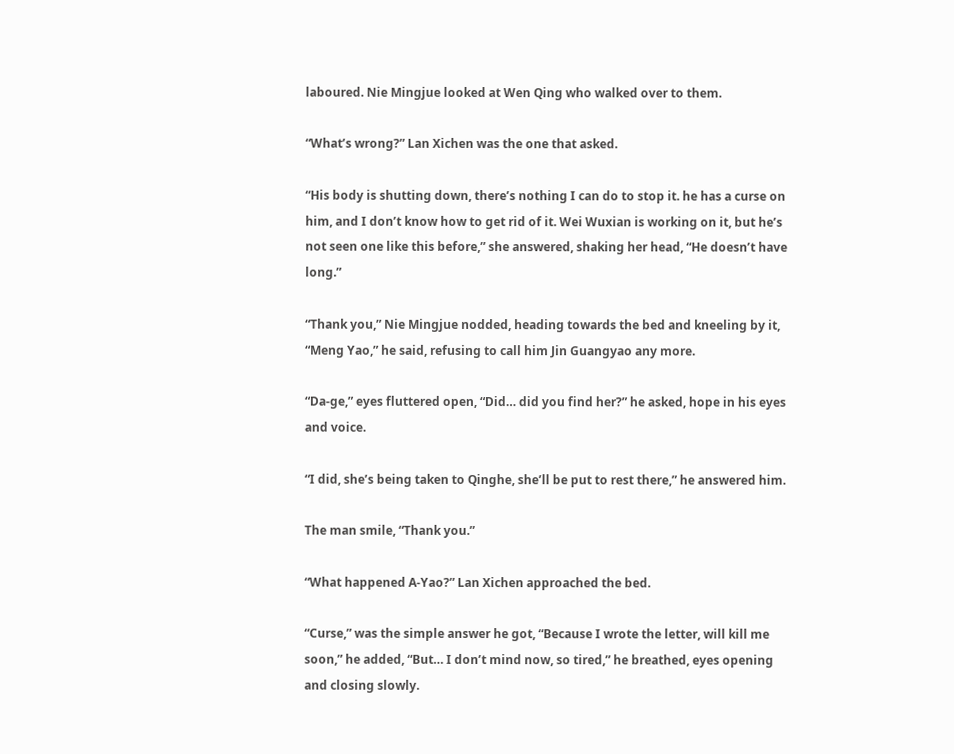laboured. Nie Mingjue looked at Wen Qing who walked over to them.

“What’s wrong?” Lan Xichen was the one that asked.

“His body is shutting down, there’s nothing I can do to stop it. he has a curse on him, and I don’t know how to get rid of it. Wei Wuxian is working on it, but he’s not seen one like this before,” she answered, shaking her head, “He doesn’t have long.”

“Thank you,” Nie Mingjue nodded, heading towards the bed and kneeling by it, “Meng Yao,” he said, refusing to call him Jin Guangyao any more.

“Da-ge,” eyes fluttered open, “Did… did you find her?” he asked, hope in his eyes and voice.

“I did, she’s being taken to Qinghe, she’ll be put to rest there,” he answered him.

The man smile, “Thank you.”

“What happened A-Yao?” Lan Xichen approached the bed.

“Curse,” was the simple answer he got, “Because I wrote the letter, will kill me soon,” he added, “But… I don’t mind now, so tired,” he breathed, eyes opening and closing slowly.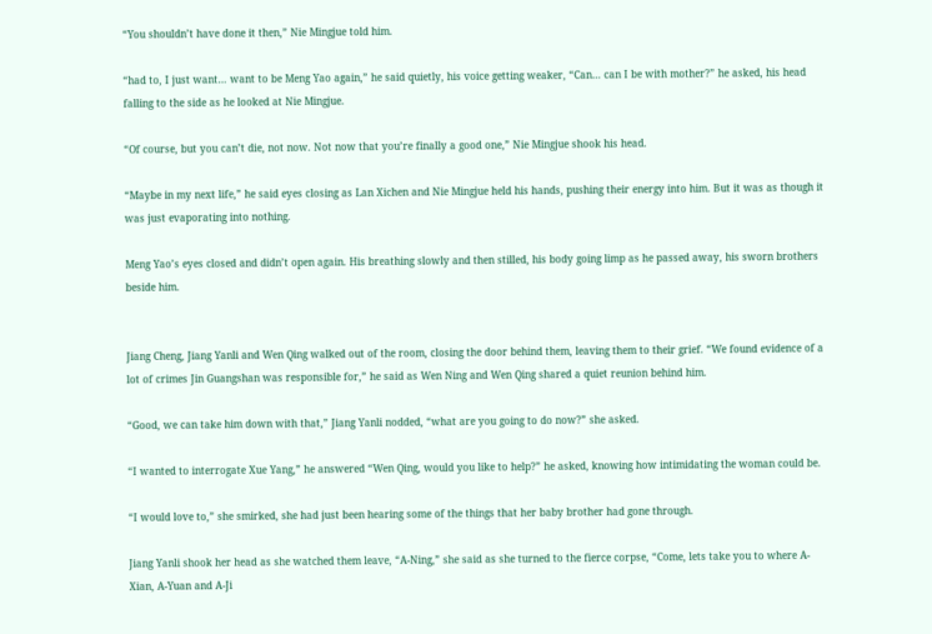“You shouldn’t have done it then,” Nie Mingjue told him.

“had to, I just want… want to be Meng Yao again,” he said quietly, his voice getting weaker, “Can… can I be with mother?” he asked, his head falling to the side as he looked at Nie Mingjue.

“Of course, but you can’t die, not now. Not now that you’re finally a good one,” Nie Mingjue shook his head.

“Maybe in my next life,” he said eyes closing as Lan Xichen and Nie Mingjue held his hands, pushing their energy into him. But it was as though it was just evaporating into nothing.

Meng Yao’s eyes closed and didn’t open again. His breathing slowly and then stilled, his body going limp as he passed away, his sworn brothers beside him.


Jiang Cheng, Jiang Yanli and Wen Qing walked out of the room, closing the door behind them, leaving them to their grief. “We found evidence of a lot of crimes Jin Guangshan was responsible for,” he said as Wen Ning and Wen Qing shared a quiet reunion behind him.

“Good, we can take him down with that,” Jiang Yanli nodded, “what are you going to do now?” she asked.

“I wanted to interrogate Xue Yang,” he answered “Wen Qing, would you like to help?” he asked, knowing how intimidating the woman could be.

“I would love to,” she smirked, she had just been hearing some of the things that her baby brother had gone through.

Jiang Yanli shook her head as she watched them leave, “A-Ning,” she said as she turned to the fierce corpse, “Come, lets take you to where A-Xian, A-Yuan and A-Ji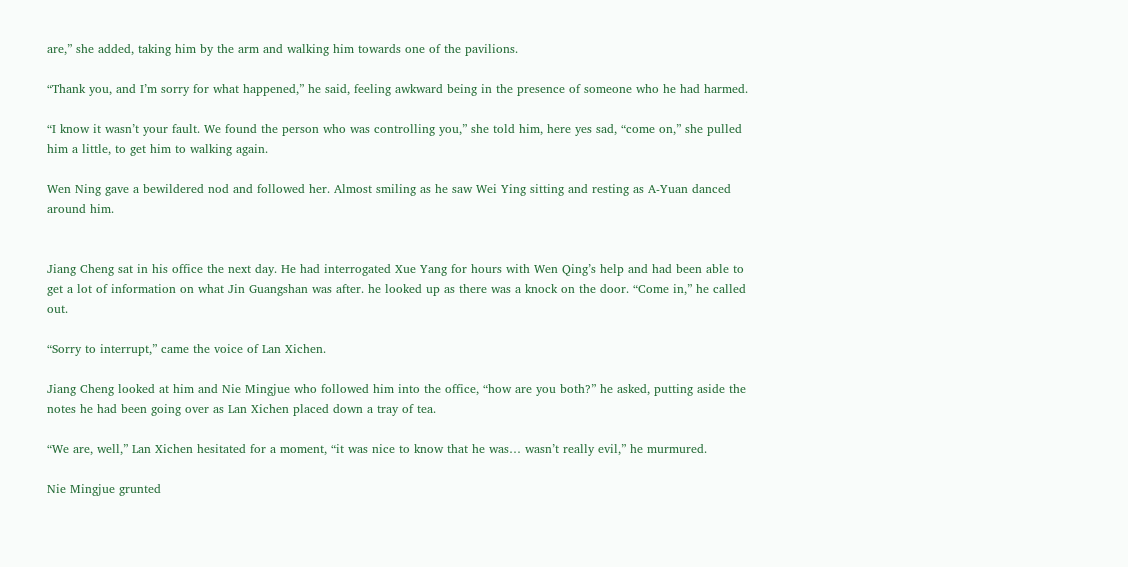are,” she added, taking him by the arm and walking him towards one of the pavilions.

“Thank you, and I’m sorry for what happened,” he said, feeling awkward being in the presence of someone who he had harmed.

“I know it wasn’t your fault. We found the person who was controlling you,” she told him, here yes sad, “come on,” she pulled him a little, to get him to walking again.

Wen Ning gave a bewildered nod and followed her. Almost smiling as he saw Wei Ying sitting and resting as A-Yuan danced around him.


Jiang Cheng sat in his office the next day. He had interrogated Xue Yang for hours with Wen Qing’s help and had been able to get a lot of information on what Jin Guangshan was after. he looked up as there was a knock on the door. “Come in,” he called out.

“Sorry to interrupt,” came the voice of Lan Xichen.

Jiang Cheng looked at him and Nie Mingjue who followed him into the office, “how are you both?” he asked, putting aside the notes he had been going over as Lan Xichen placed down a tray of tea.

“We are, well,” Lan Xichen hesitated for a moment, “it was nice to know that he was… wasn’t really evil,” he murmured.

Nie Mingjue grunted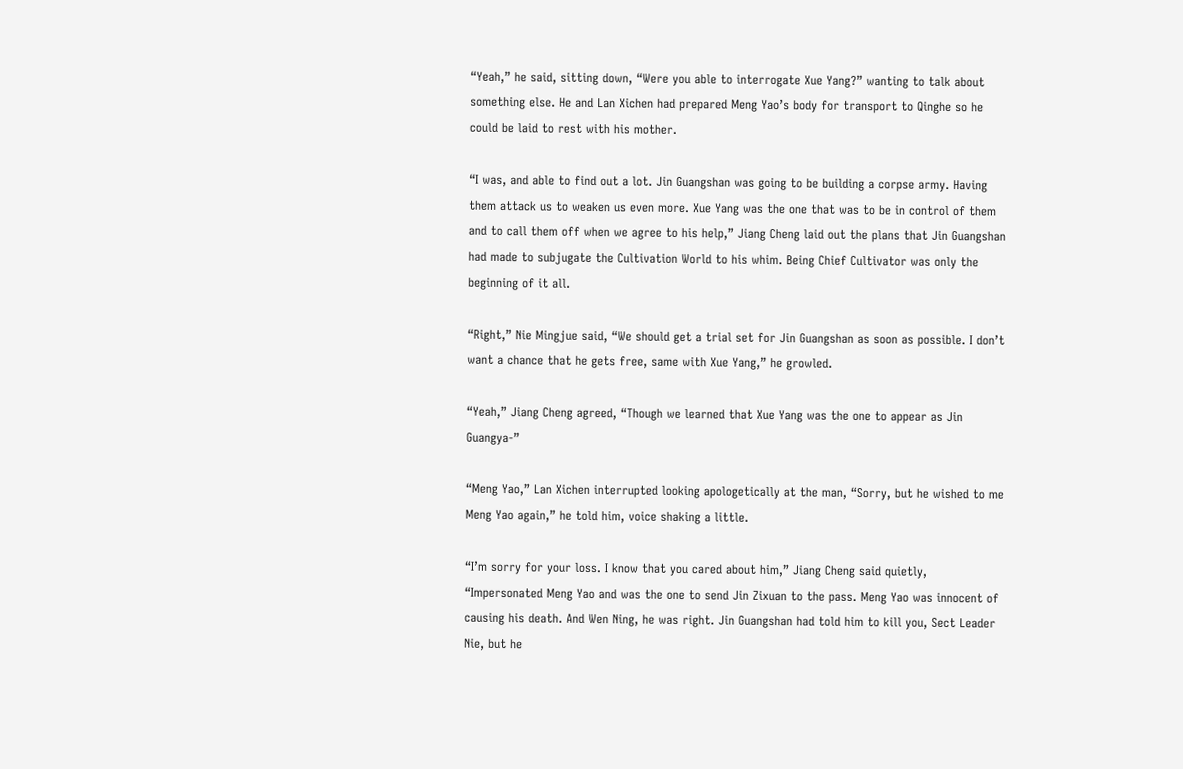“Yeah,” he said, sitting down, “Were you able to interrogate Xue Yang?” wanting to talk about something else. He and Lan Xichen had prepared Meng Yao’s body for transport to Qinghe so he could be laid to rest with his mother.

“I was, and able to find out a lot. Jin Guangshan was going to be building a corpse army. Having them attack us to weaken us even more. Xue Yang was the one that was to be in control of them and to call them off when we agree to his help,” Jiang Cheng laid out the plans that Jin Guangshan had made to subjugate the Cultivation World to his whim. Being Chief Cultivator was only the beginning of it all.

“Right,” Nie Mingjue said, “We should get a trial set for Jin Guangshan as soon as possible. I don’t want a chance that he gets free, same with Xue Yang,” he growled.

“Yeah,” Jiang Cheng agreed, “Though we learned that Xue Yang was the one to appear as Jin Guangya-”

“Meng Yao,” Lan Xichen interrupted looking apologetically at the man, “Sorry, but he wished to me Meng Yao again,” he told him, voice shaking a little.

“I’m sorry for your loss. I know that you cared about him,” Jiang Cheng said quietly, “Impersonated Meng Yao and was the one to send Jin Zixuan to the pass. Meng Yao was innocent of causing his death. And Wen Ning, he was right. Jin Guangshan had told him to kill you, Sect Leader Nie, but he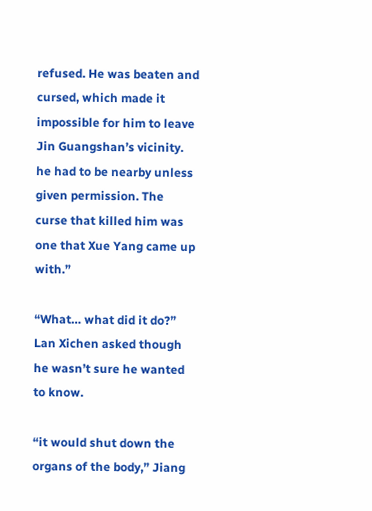refused. He was beaten and cursed, which made it impossible for him to leave Jin Guangshan’s vicinity. he had to be nearby unless given permission. The curse that killed him was one that Xue Yang came up with.”

“What… what did it do?” Lan Xichen asked though he wasn’t sure he wanted to know.

“it would shut down the organs of the body,” Jiang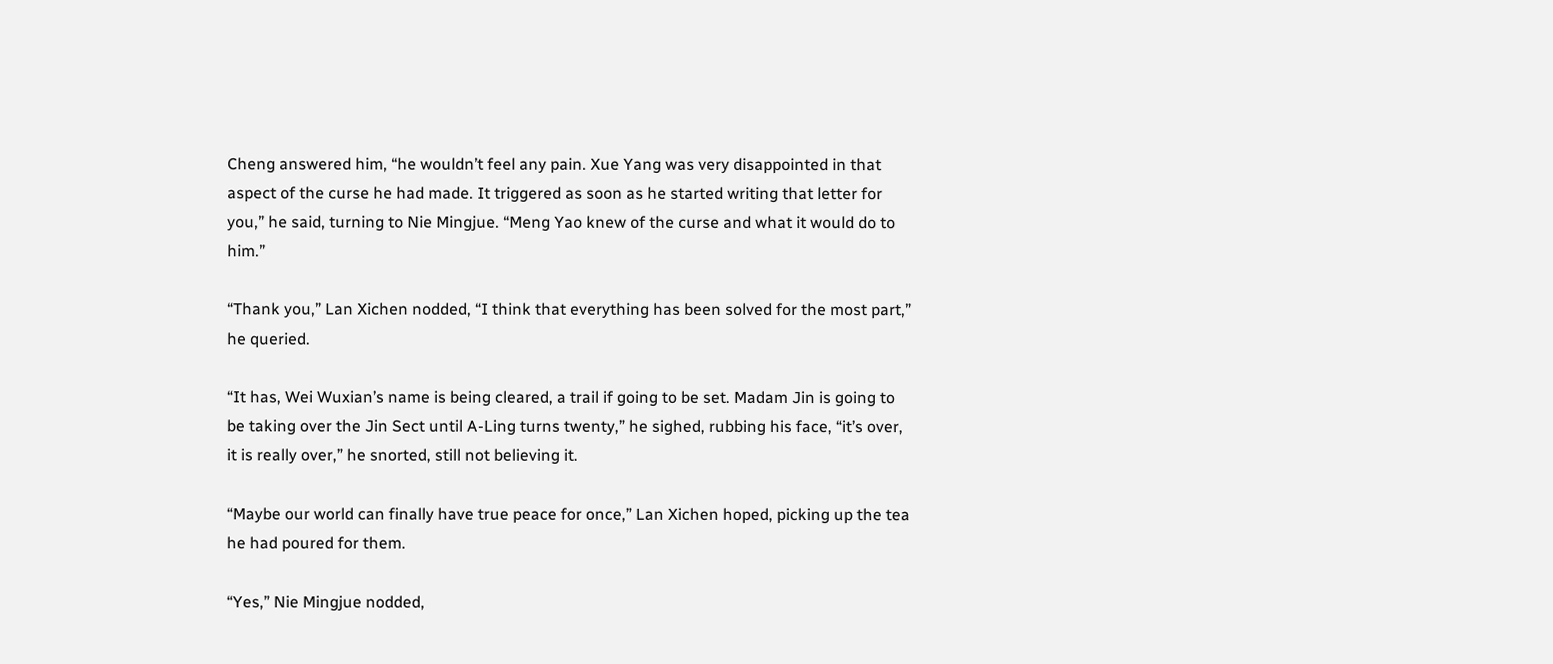Cheng answered him, “he wouldn’t feel any pain. Xue Yang was very disappointed in that aspect of the curse he had made. It triggered as soon as he started writing that letter for you,” he said, turning to Nie Mingjue. “Meng Yao knew of the curse and what it would do to him.”

“Thank you,” Lan Xichen nodded, “I think that everything has been solved for the most part,” he queried.

“It has, Wei Wuxian’s name is being cleared, a trail if going to be set. Madam Jin is going to be taking over the Jin Sect until A-Ling turns twenty,” he sighed, rubbing his face, “it’s over, it is really over,” he snorted, still not believing it.

“Maybe our world can finally have true peace for once,” Lan Xichen hoped, picking up the tea he had poured for them.

“Yes,” Nie Mingjue nodded,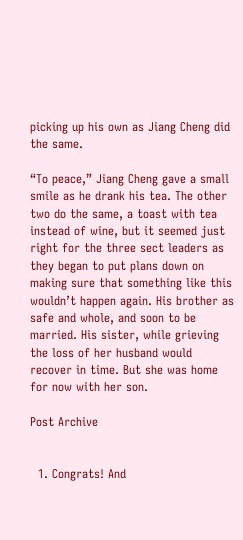picking up his own as Jiang Cheng did the same.

“To peace,” Jiang Cheng gave a small smile as he drank his tea. The other two do the same, a toast with tea instead of wine, but it seemed just right for the three sect leaders as they began to put plans down on making sure that something like this wouldn’t happen again. His brother as safe and whole, and soon to be married. His sister, while grieving the loss of her husband would recover in time. But she was home for now with her son.

Post Archive


  1. Congrats! And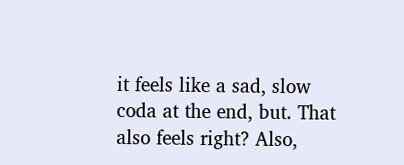it feels like a sad, slow coda at the end, but. That also feels right? Also,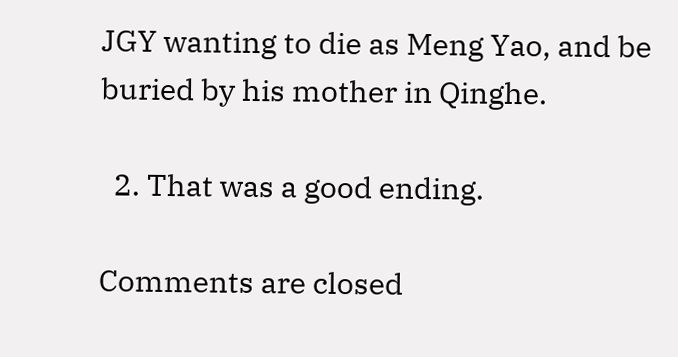JGY wanting to die as Meng Yao, and be buried by his mother in Qinghe.

  2. That was a good ending.

Comments are closed